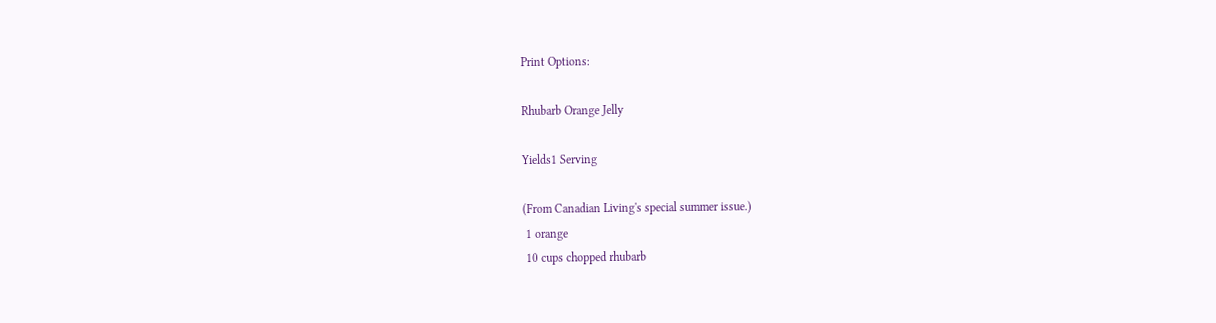Print Options:

Rhubarb Orange Jelly

Yields1 Serving

(From Canadian Living's special summer issue.)
 1 orange
 10 cups chopped rhubarb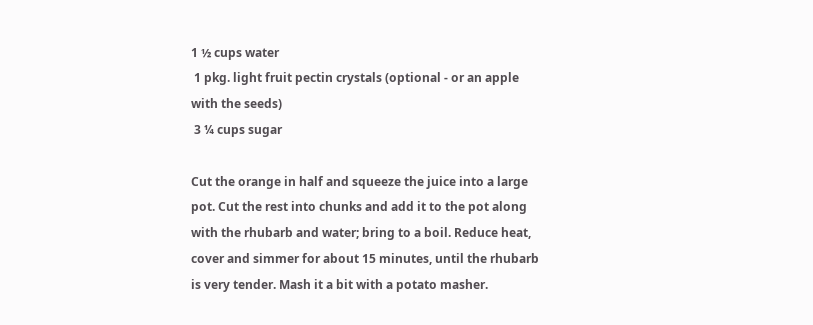1 ½ cups water
 1 pkg. light fruit pectin crystals (optional - or an apple with the seeds)
 3 ¼ cups sugar

Cut the orange in half and squeeze the juice into a large pot. Cut the rest into chunks and add it to the pot along with the rhubarb and water; bring to a boil. Reduce heat, cover and simmer for about 15 minutes, until the rhubarb is very tender. Mash it a bit with a potato masher.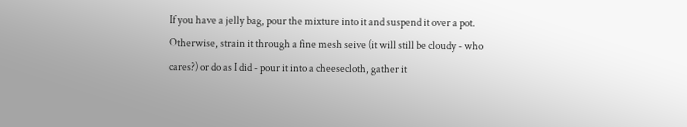If you have a jelly bag, pour the mixture into it and suspend it over a pot. Otherwise, strain it through a fine mesh seive (it will still be cloudy - who cares?) or do as I did - pour it into a cheesecloth, gather it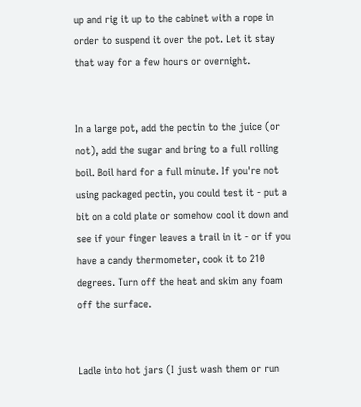up and rig it up to the cabinet with a rope in order to suspend it over the pot. Let it stay that way for a few hours or overnight.


In a large pot, add the pectin to the juice (or not), add the sugar and bring to a full rolling boil. Boil hard for a full minute. If you're not using packaged pectin, you could test it - put a bit on a cold plate or somehow cool it down and see if your finger leaves a trail in it - or if you have a candy thermometer, cook it to 210 degrees. Turn off the heat and skim any foam off the surface.


Ladle into hot jars (I just wash them or run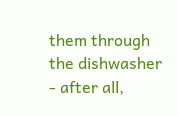them through the dishwasher - after all,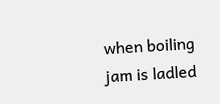when boiling jam is ladled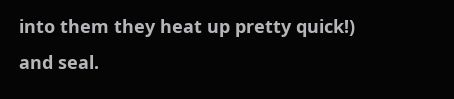into them they heat up pretty quick!) and seal.